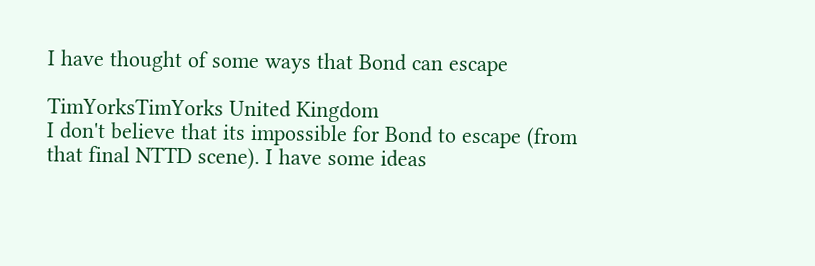I have thought of some ways that Bond can escape

TimYorksTimYorks United Kingdom
I don't believe that its impossible for Bond to escape (from that final NTTD scene). I have some ideas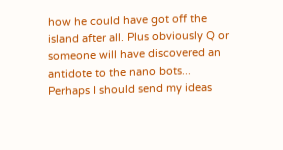how he could have got off the island after all. Plus obviously Q or someone will have discovered an antidote to the nano bots...
Perhaps I should send my ideas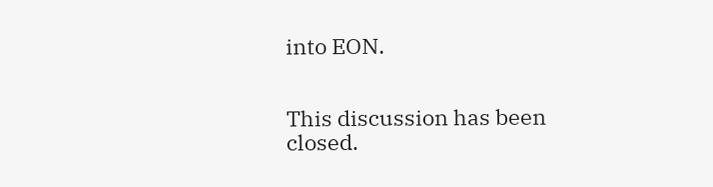into EON.


This discussion has been closed.